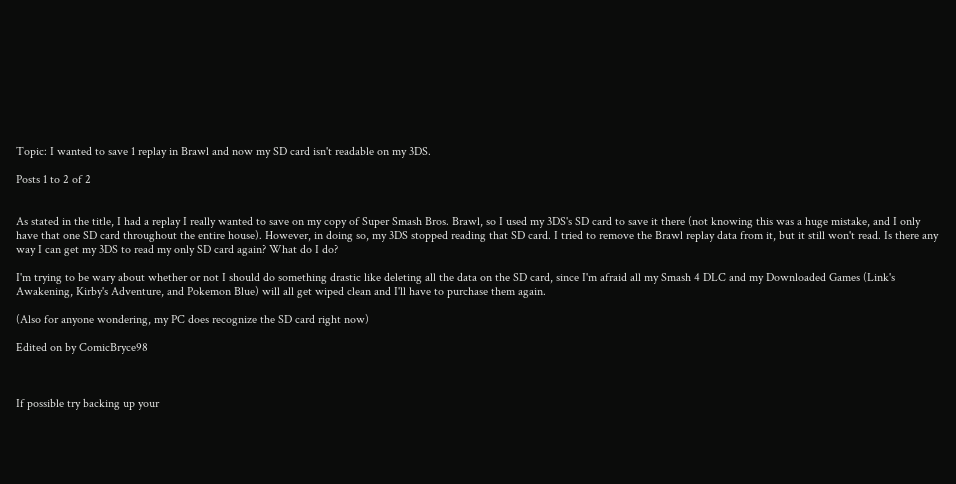Topic: I wanted to save 1 replay in Brawl and now my SD card isn't readable on my 3DS.

Posts 1 to 2 of 2


As stated in the title, I had a replay I really wanted to save on my copy of Super Smash Bros. Brawl, so I used my 3DS's SD card to save it there (not knowing this was a huge mistake, and I only have that one SD card throughout the entire house). However, in doing so, my 3DS stopped reading that SD card. I tried to remove the Brawl replay data from it, but it still won't read. Is there any way I can get my 3DS to read my only SD card again? What do I do?

I'm trying to be wary about whether or not I should do something drastic like deleting all the data on the SD card, since I'm afraid all my Smash 4 DLC and my Downloaded Games (Link's Awakening, Kirby's Adventure, and Pokemon Blue) will all get wiped clean and I'll have to purchase them again.

(Also for anyone wondering, my PC does recognize the SD card right now)

Edited on by ComicBryce98



If possible try backing up your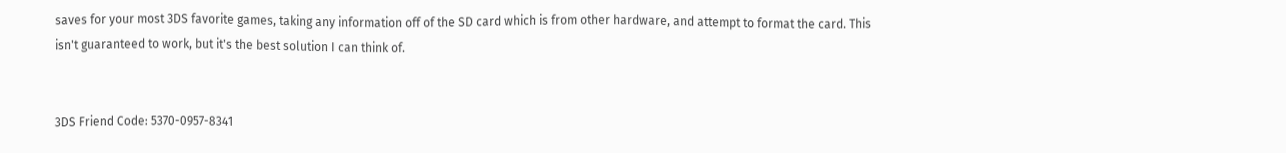saves for your most 3DS favorite games, taking any information off of the SD card which is from other hardware, and attempt to format the card. This isn't guaranteed to work, but it's the best solution I can think of.


3DS Friend Code: 5370-0957-8341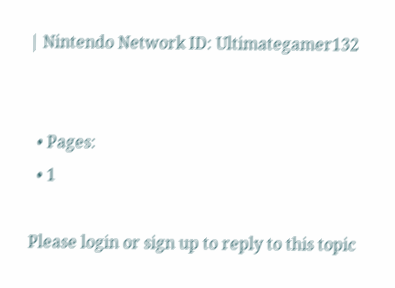| Nintendo Network ID: Ultimategamer132


  • Pages:
  • 1

Please login or sign up to reply to this topic